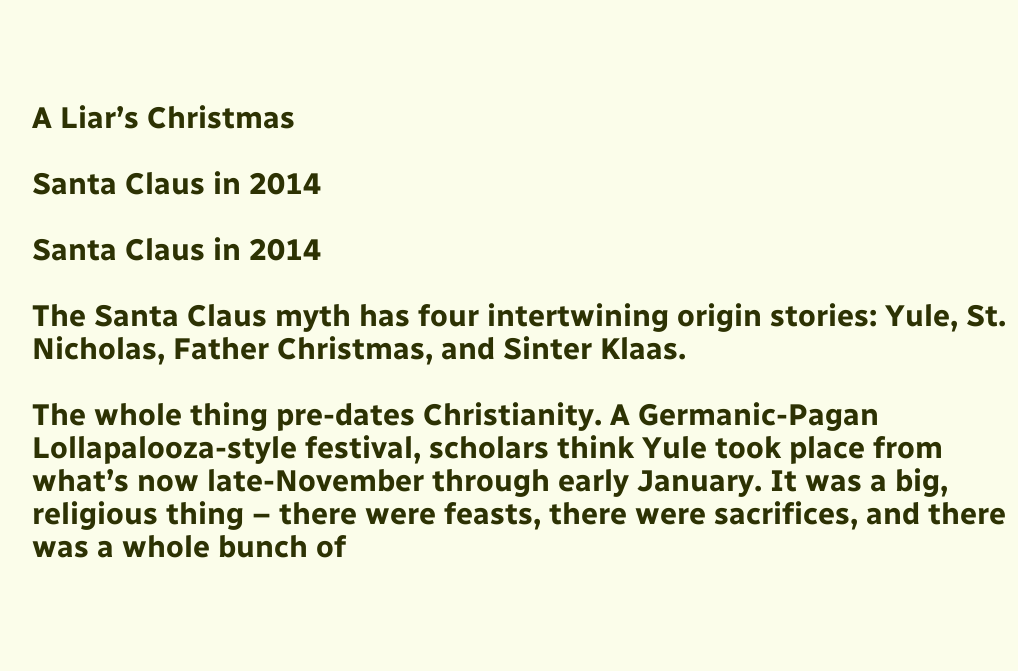A Liar’s Christmas

Santa Claus in 2014

Santa Claus in 2014

The Santa Claus myth has four intertwining origin stories: Yule, St. Nicholas, Father Christmas, and Sinter Klaas.

The whole thing pre-dates Christianity. A Germanic-Pagan Lollapalooza-style festival, scholars think Yule took place from what’s now late-November through early January. It was a big, religious thing – there were feasts, there were sacrifices, and there was a whole bunch of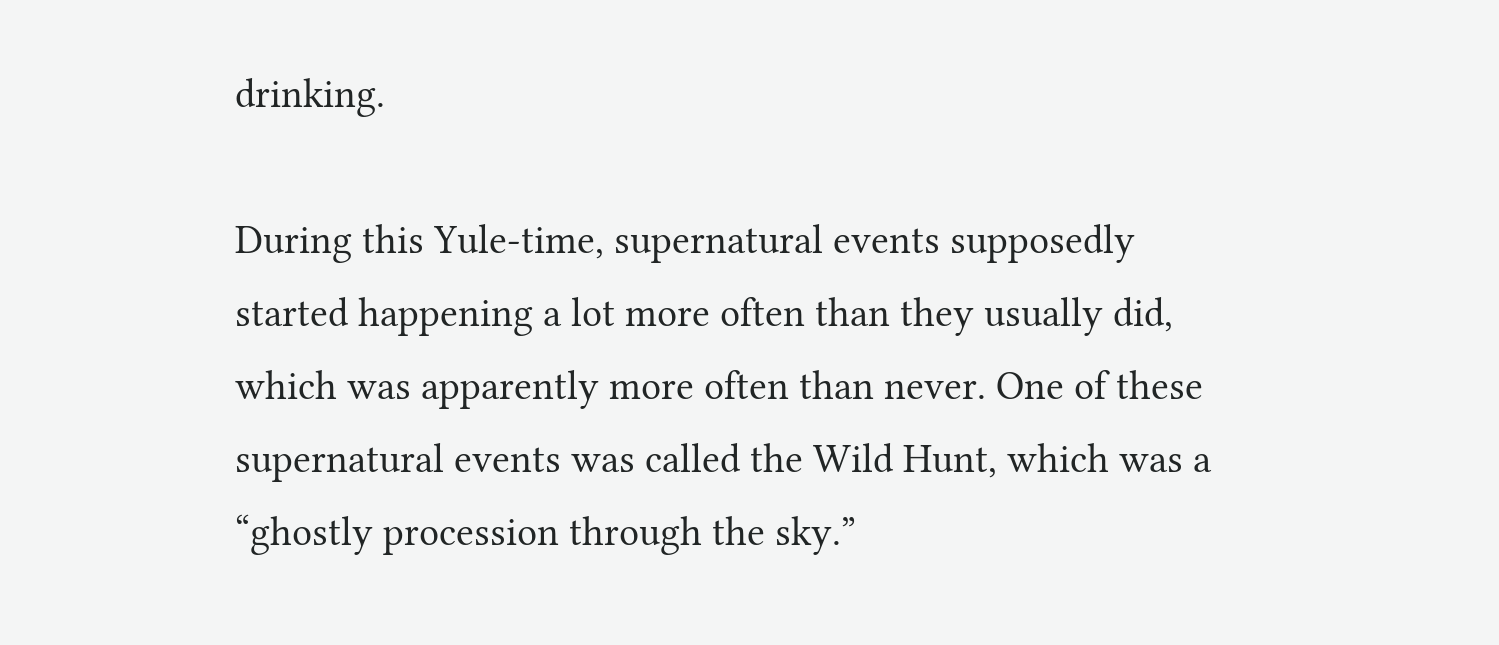drinking.

During this Yule-time, supernatural events supposedly started happening a lot more often than they usually did, which was apparently more often than never. One of these supernatural events was called the Wild Hunt, which was a “ghostly procession through the sky.”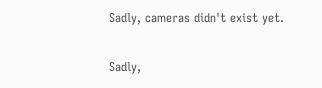Sadly, cameras didn't exist yet.

Sadly,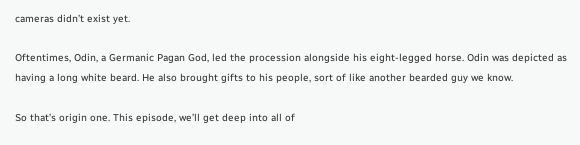cameras didn’t exist yet.

Oftentimes, Odin, a Germanic Pagan God, led the procession alongside his eight-legged horse. Odin was depicted as having a long white beard. He also brought gifts to his people, sort of like another bearded guy we know.

So that’s origin one. This episode, we’ll get deep into all of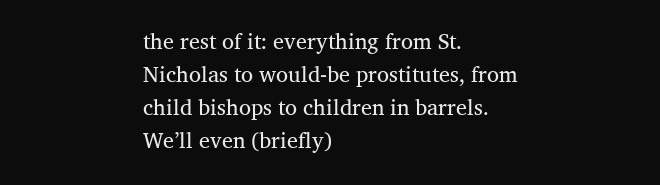the rest of it: everything from St. Nicholas to would-be prostitutes, from child bishops to children in barrels. We’ll even (briefly)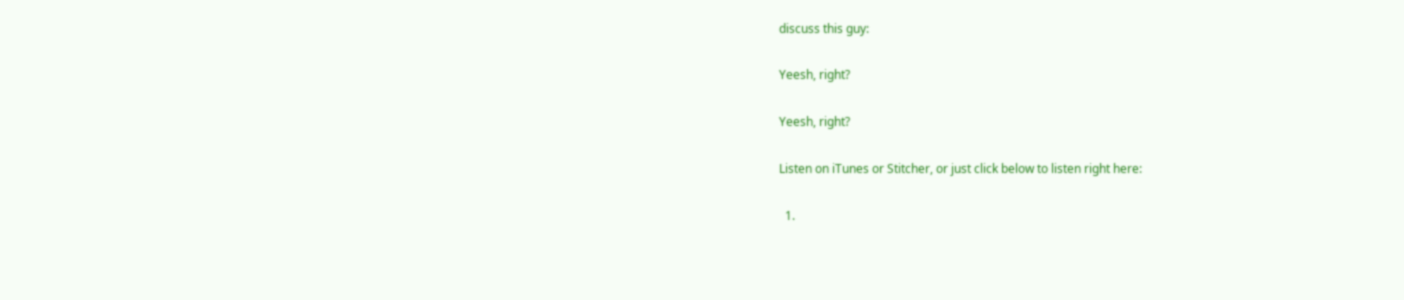discuss this guy:

Yeesh, right?

Yeesh, right?

Listen on iTunes or Stitcher, or just click below to listen right here:

  1.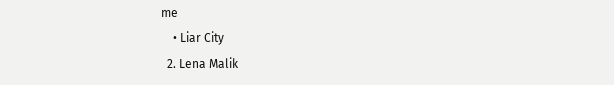me
    • Liar City
  2. Lena Malik